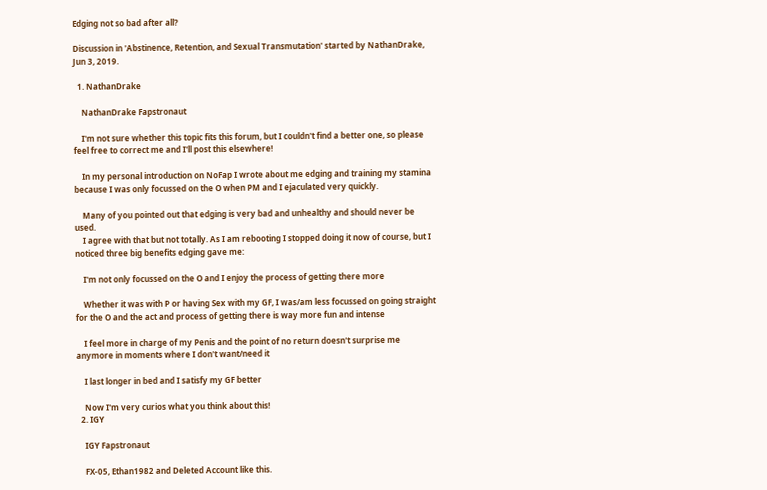Edging not so bad after all?

Discussion in 'Abstinence, Retention, and Sexual Transmutation' started by NathanDrake, Jun 3, 2019.

  1. NathanDrake

    NathanDrake Fapstronaut

    I'm not sure whether this topic fits this forum, but I couldn't find a better one, so please feel free to correct me and I'll post this elsewhere!

    In my personal introduction on NoFap I wrote about me edging and training my stamina because I was only focussed on the O when PM and I ejaculated very quickly.

    Many of you pointed out that edging is very bad and unhealthy and should never be used.
    I agree with that but not totally. As I am rebooting I stopped doing it now of course, but I noticed three big benefits edging gave me:

    I'm not only focussed on the O and I enjoy the process of getting there more

    Whether it was with P or having Sex with my GF, I was/am less focussed on going straight for the O and the act and process of getting there is way more fun and intense

    I feel more in charge of my Penis and the point of no return doesn't surprise me anymore in moments where I don't want/need it

    I last longer in bed and I satisfy my GF better

    Now I'm very curios what you think about this!
  2. IGY

    IGY Fapstronaut

    FX-05, Ethan1982 and Deleted Account like this.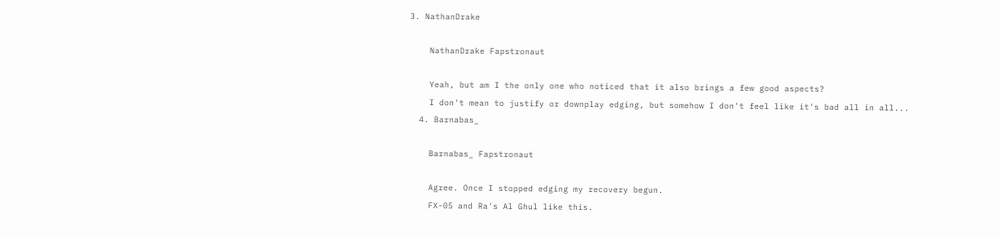3. NathanDrake

    NathanDrake Fapstronaut

    Yeah, but am I the only one who noticed that it also brings a few good aspects?
    I don't mean to justify or downplay edging, but somehow I don't feel like it's bad all in all...
  4. Barnabas_

    Barnabas_ Fapstronaut

    Agree. Once I stopped edging my recovery begun.
    FX-05 and Ra's Al Ghul like this.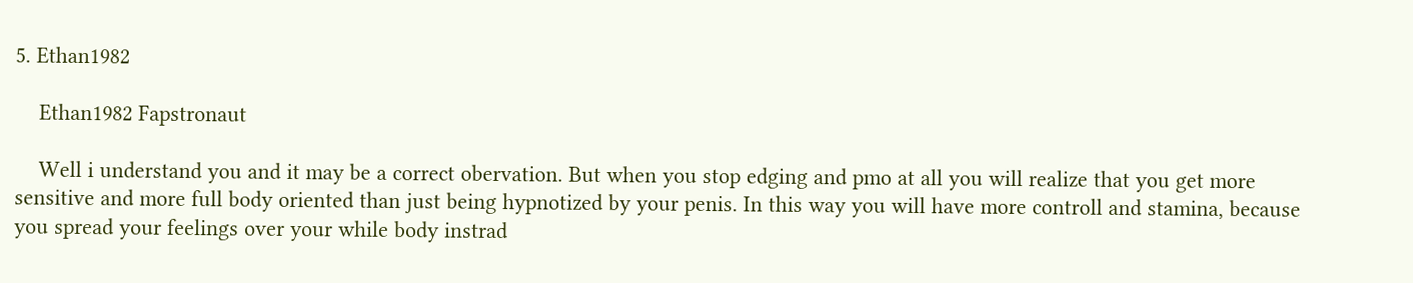5. Ethan1982

    Ethan1982 Fapstronaut

    Well i understand you and it may be a correct obervation. But when you stop edging and pmo at all you will realize that you get more sensitive and more full body oriented than just being hypnotized by your penis. In this way you will have more controll and stamina, because you spread your feelings over your while body instrad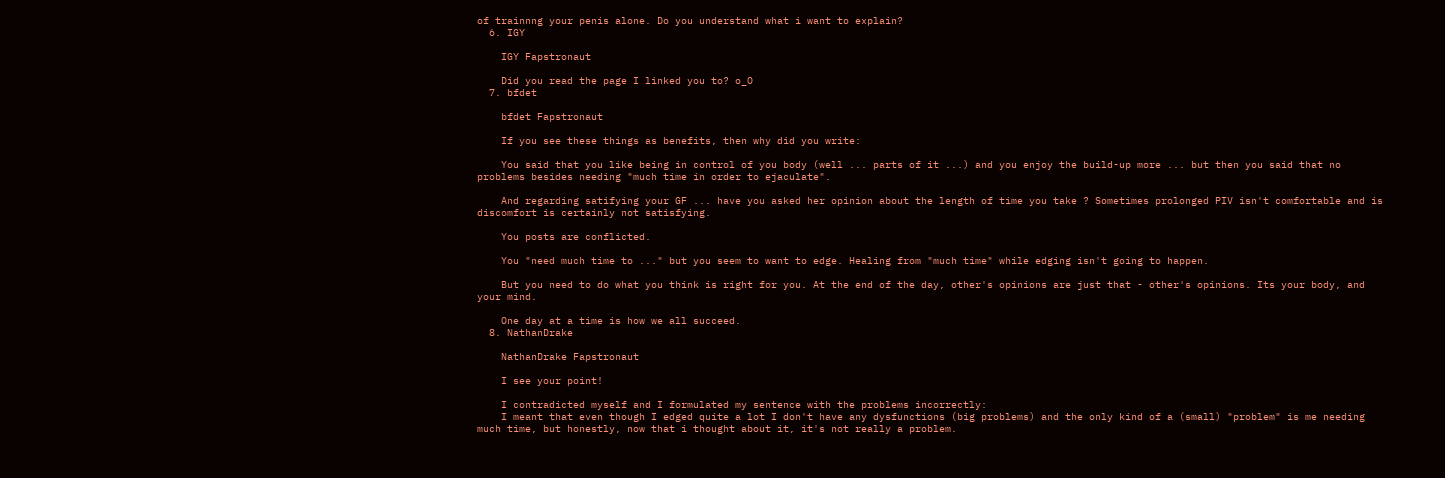of trainnng your penis alone. Do you understand what i want to explain?
  6. IGY

    IGY Fapstronaut

    Did you read the page I linked you to? o_O
  7. bfdet

    bfdet Fapstronaut

    If you see these things as benefits, then why did you write:

    You said that you like being in control of you body (well ... parts of it ...) and you enjoy the build-up more ... but then you said that no problems besides needing "much time in order to ejaculate".

    And regarding satifying your GF ... have you asked her opinion about the length of time you take ? Sometimes prolonged PIV isn't comfortable and is discomfort is certainly not satisfying.

    You posts are conflicted.

    You "need much time to ..." but you seem to want to edge. Healing from "much time" while edging isn't going to happen.

    But you need to do what you think is right for you. At the end of the day, other's opinions are just that - other's opinions. Its your body, and your mind.

    One day at a time is how we all succeed.
  8. NathanDrake

    NathanDrake Fapstronaut

    I see your point!

    I contradicted myself and I formulated my sentence with the problems incorrectly:
    I meant that even though I edged quite a lot I don't have any dysfunctions (big problems) and the only kind of a (small) "problem" is me needing much time, but honestly, now that i thought about it, it's not really a problem.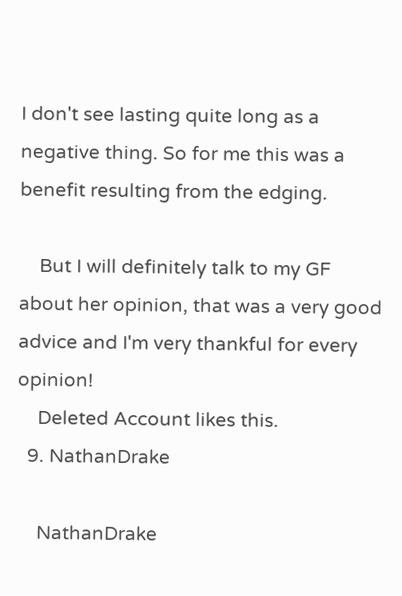I don't see lasting quite long as a negative thing. So for me this was a benefit resulting from the edging.

    But I will definitely talk to my GF about her opinion, that was a very good advice and I'm very thankful for every opinion!
    Deleted Account likes this.
  9. NathanDrake

    NathanDrake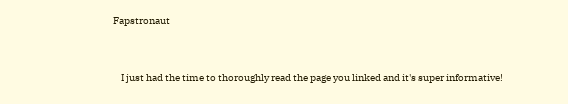Fapstronaut


    I just had the time to thoroughly read the page you linked and it's super informative!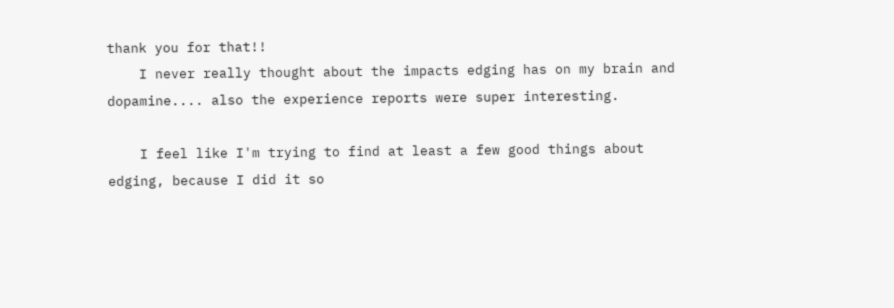thank you for that!!
    I never really thought about the impacts edging has on my brain and dopamine.... also the experience reports were super interesting.

    I feel like I'm trying to find at least a few good things about edging, because I did it so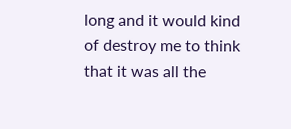long and it would kind of destroy me to think that it was all the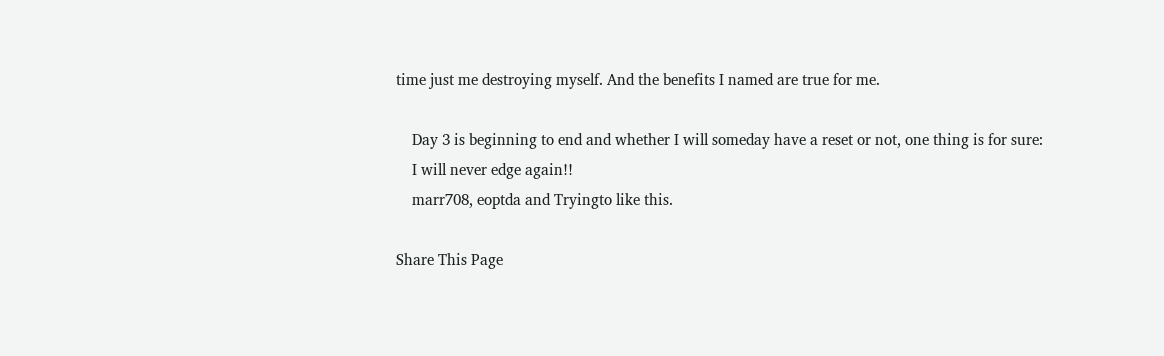time just me destroying myself. And the benefits I named are true for me.

    Day 3 is beginning to end and whether I will someday have a reset or not, one thing is for sure:
    I will never edge again!!
    marr708, eoptda and Tryingto like this.

Share This Page